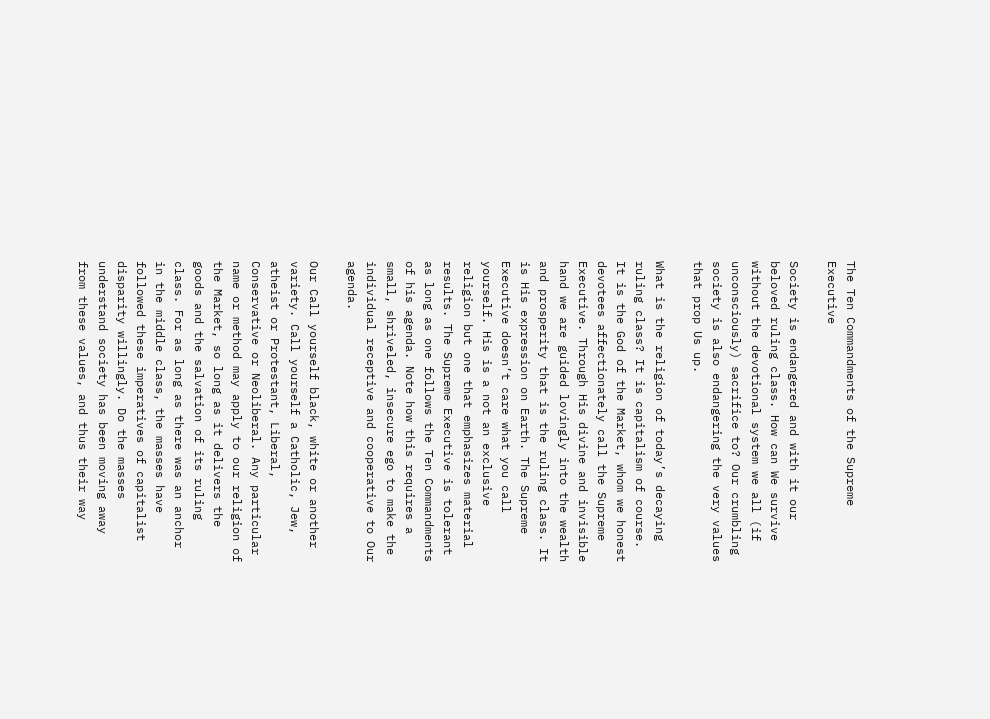The Ten Commandments of the Supreme Executive

Society is endangered and with it our beloved ruling class. How can We survive without the devotional system we all (if unconsciously) sacrifice to? Our crumbling society is also endangering the very values that prop Us up.

What is the religion of today’s decaying ruling class? It is capitalism of course. It is the God of the Market, whom we honest devotees affectionately call the Supreme Executive. Through His divine and invisible hand we are guided lovingly into the wealth and prosperity that is the ruling class. It is His expression on Earth. The Supreme Executive doesn’t care what you call yourself. His is a not an exclusive religion but one that emphasizes material results. The Supreme Executive is tolerant as long as one follows the Ten Commandments of his agenda. Note how this requires a small, shriveled, insecure ego to make the individual receptive and cooperative to Our agenda.

Our Call yourself black, white or another variety. Call yourself a Catholic, Jew, atheist or Protestant, Liberal, Conservative or Neoliberal. Any particular name or method may apply to our religion of the Market, so long as it delivers the goods and the salvation of its ruling class. For as long as there was an anchor in the middle class, the masses have followed these imperatives of capitalist disparity willingly. Do the masses understand society has been moving away from these values, and thus their way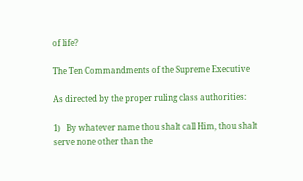of life?

The Ten Commandments of the Supreme Executive

As directed by the proper ruling class authorities:

1)   By whatever name thou shalt call Him, thou shalt serve none other than the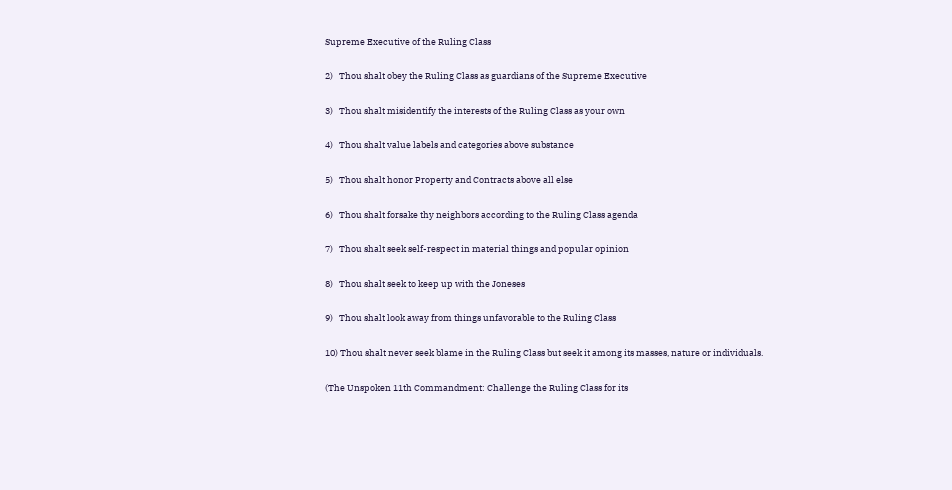Supreme Executive of the Ruling Class

2)   Thou shalt obey the Ruling Class as guardians of the Supreme Executive

3)   Thou shalt misidentify the interests of the Ruling Class as your own

4)   Thou shalt value labels and categories above substance

5)   Thou shalt honor Property and Contracts above all else

6)   Thou shalt forsake thy neighbors according to the Ruling Class agenda

7)   Thou shalt seek self-respect in material things and popular opinion

8)   Thou shalt seek to keep up with the Joneses

9)   Thou shalt look away from things unfavorable to the Ruling Class

10) Thou shalt never seek blame in the Ruling Class but seek it among its masses, nature or individuals.

(The Unspoken 11th Commandment: Challenge the Ruling Class for its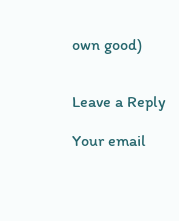own good)


Leave a Reply

Your email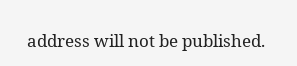address will not be published.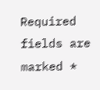Required fields are marked *